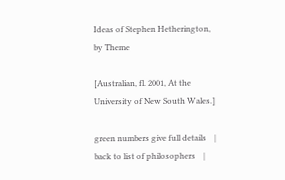Ideas of Stephen Hetherington, by Theme

[Australian, fl. 2001, At the University of New South Wales.]

green numbers give full details    |    back to list of philosophers    |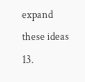expand these ideas
13.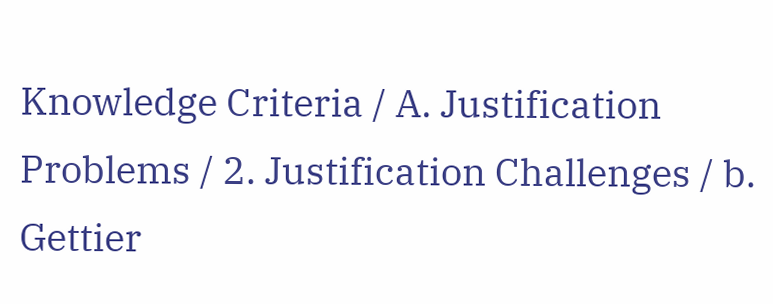Knowledge Criteria / A. Justification Problems / 2. Justification Challenges / b. Gettier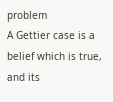problem
A Gettier case is a belief which is true, and its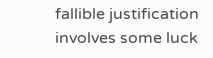fallible justification involves some luck